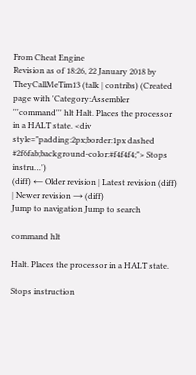From Cheat Engine
Revision as of 18:26, 22 January 2018 by TheyCallMeTim13 (talk | contribs) (Created page with 'Category:Assembler '''command''' hlt Halt. Places the processor in a HALT state. <div style="padding:2px;border:1px dashed #2f6fab;background-color:#f4f4f4;"> Stops instru…')
(diff) ← Older revision | Latest revision (diff) | Newer revision → (diff)
Jump to navigation Jump to search

command hlt

Halt. Places the processor in a HALT state.

Stops instruction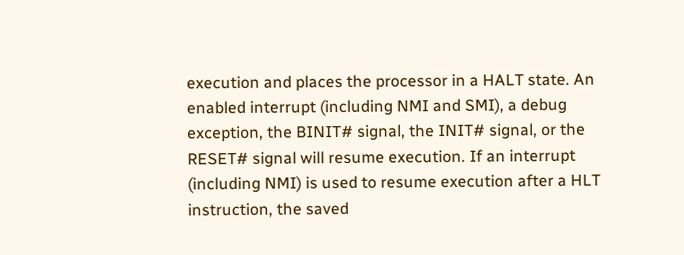execution and places the processor in a HALT state. An enabled interrupt (including NMI and SMI), a debug exception, the BINIT# signal, the INIT# signal, or the RESET# signal will resume execution. If an interrupt (including NMI) is used to resume execution after a HLT instruction, the saved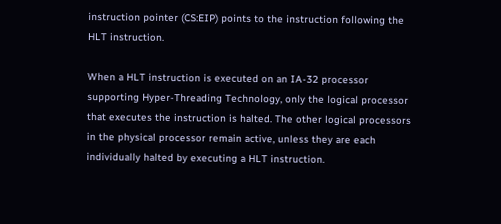instruction pointer (CS:EIP) points to the instruction following the HLT instruction.

When a HLT instruction is executed on an IA-32 processor supporting Hyper-Threading Technology, only the logical processor that executes the instruction is halted. The other logical processors in the physical processor remain active, unless they are each individually halted by executing a HLT instruction.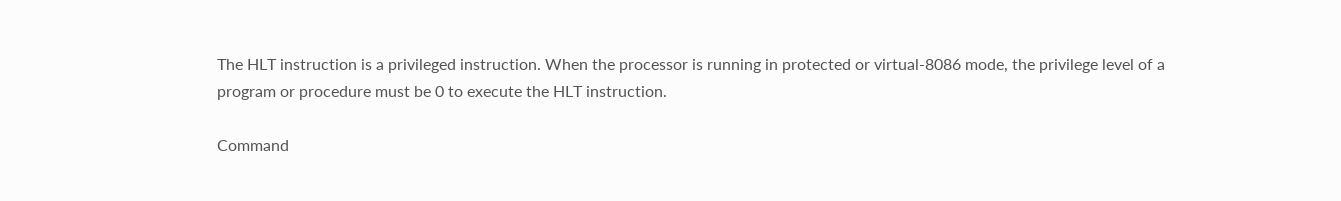The HLT instruction is a privileged instruction. When the processor is running in protected or virtual-8086 mode, the privilege level of a program or procedure must be 0 to execute the HLT instruction.

Command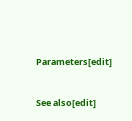Parameters[edit]


See also[edit]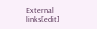External links[edit]